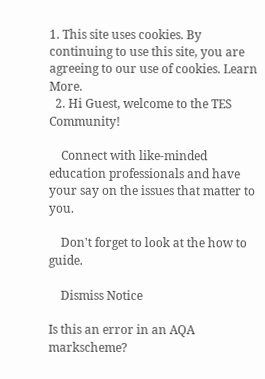1. This site uses cookies. By continuing to use this site, you are agreeing to our use of cookies. Learn More.
  2. Hi Guest, welcome to the TES Community!

    Connect with like-minded education professionals and have your say on the issues that matter to you.

    Don't forget to look at the how to guide.

    Dismiss Notice

Is this an error in an AQA markscheme?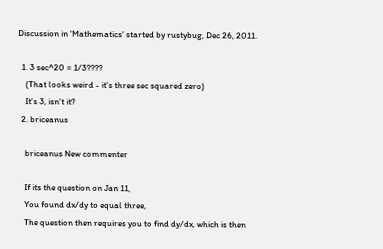Discussion in 'Mathematics' started by rustybug, Dec 26, 2011.

  1. 3 sec^20 = 1/3????
    (That looks weird - it's three sec squared zero)
    It's 3, isn't it?
  2. briceanus

    briceanus New commenter

    If its the question on Jan 11,
    You found dx/dy to equal three,
    The question then requires you to find dy/dx, which is then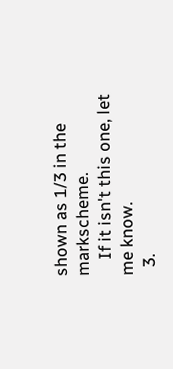shown as 1/3 in the markscheme.
    If it isn't this one, let me know.
  3.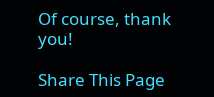Of course, thank you!

Share This Page